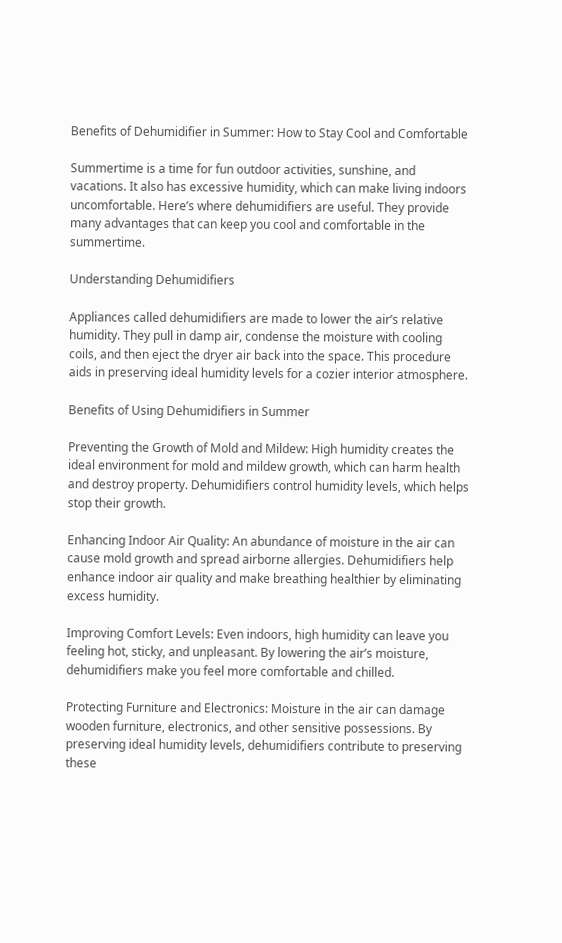Benefits of Dehumidifier in Summer: How to Stay Cool and Comfortable

Summertime is a time for fun outdoor activities, sunshine, and vacations. It also has excessive humidity, which can make living indoors uncomfortable. Here’s where dehumidifiers are useful. They provide many advantages that can keep you cool and comfortable in the summertime.

Understanding Dehumidifiers

Appliances called dehumidifiers are made to lower the air’s relative humidity. They pull in damp air, condense the moisture with cooling coils, and then eject the dryer air back into the space. This procedure aids in preserving ideal humidity levels for a cozier interior atmosphere.

Benefits of Using Dehumidifiers in Summer

Preventing the Growth of Mold and Mildew: High humidity creates the ideal environment for mold and mildew growth, which can harm health and destroy property. Dehumidifiers control humidity levels, which helps stop their growth.

Enhancing Indoor Air Quality: An abundance of moisture in the air can cause mold growth and spread airborne allergies. Dehumidifiers help enhance indoor air quality and make breathing healthier by eliminating excess humidity.

Improving Comfort Levels: Even indoors, high humidity can leave you feeling hot, sticky, and unpleasant. By lowering the air’s moisture, dehumidifiers make you feel more comfortable and chilled.

Protecting Furniture and Electronics: Moisture in the air can damage wooden furniture, electronics, and other sensitive possessions. By preserving ideal humidity levels, dehumidifiers contribute to preserving these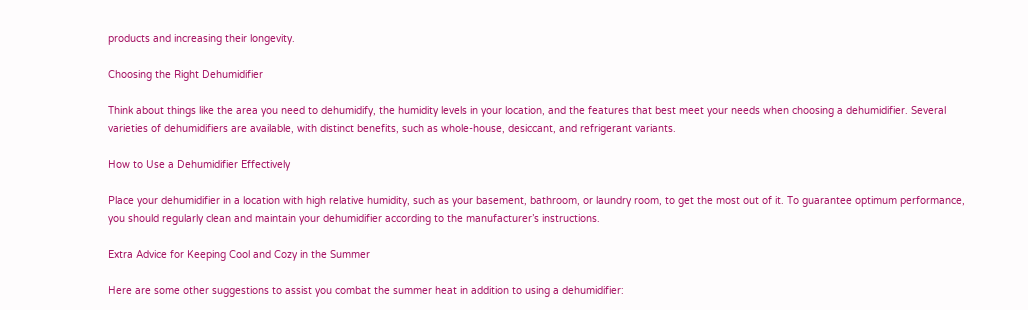products and increasing their longevity.

Choosing the Right Dehumidifier

Think about things like the area you need to dehumidify, the humidity levels in your location, and the features that best meet your needs when choosing a dehumidifier. Several varieties of dehumidifiers are available, with distinct benefits, such as whole-house, desiccant, and refrigerant variants.

How to Use a Dehumidifier Effectively

Place your dehumidifier in a location with high relative humidity, such as your basement, bathroom, or laundry room, to get the most out of it. To guarantee optimum performance, you should regularly clean and maintain your dehumidifier according to the manufacturer’s instructions.

Extra Advice for Keeping Cool and Cozy in the Summer

Here are some other suggestions to assist you combat the summer heat in addition to using a dehumidifier: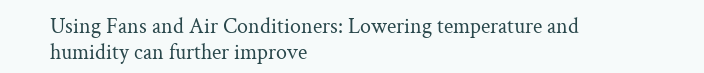Using Fans and Air Conditioners: Lowering temperature and humidity can further improve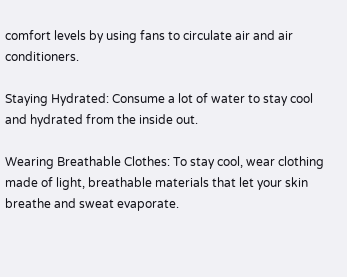comfort levels by using fans to circulate air and air conditioners.

Staying Hydrated: Consume a lot of water to stay cool and hydrated from the inside out.

Wearing Breathable Clothes: To stay cool, wear clothing made of light, breathable materials that let your skin breathe and sweat evaporate.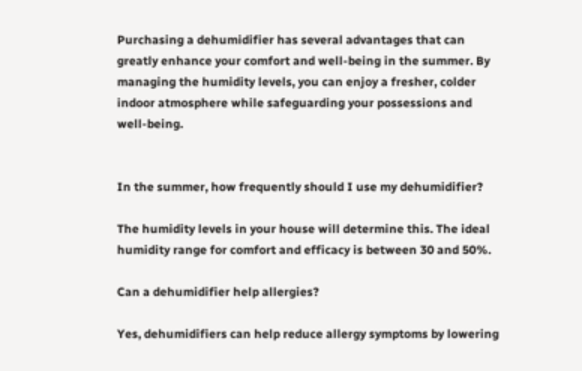Purchasing a dehumidifier has several advantages that can greatly enhance your comfort and well-being in the summer. By managing the humidity levels, you can enjoy a fresher, colder indoor atmosphere while safeguarding your possessions and well-being.


In the summer, how frequently should I use my dehumidifier?

The humidity levels in your house will determine this. The ideal humidity range for comfort and efficacy is between 30 and 50%.

Can a dehumidifier help allergies?

Yes, dehumidifiers can help reduce allergy symptoms by lowering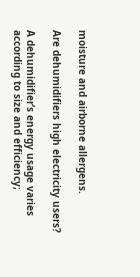moisture and airborne allergens.

Are dehumidifiers high electricity users?

A dehumidifier’s energy usage varies according to size and efficiency;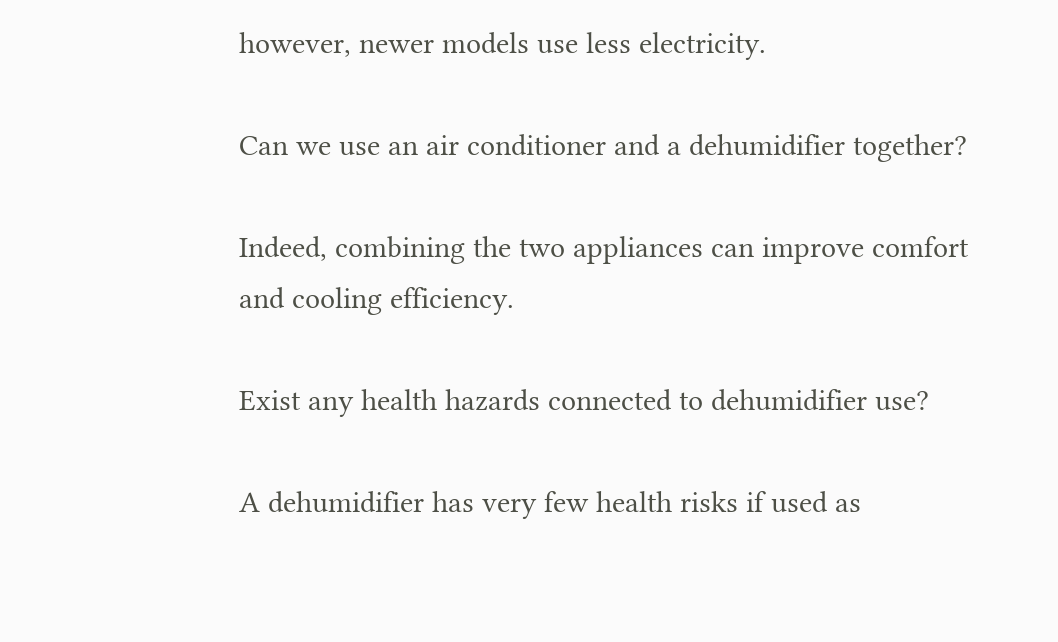however, newer models use less electricity.

Can we use an air conditioner and a dehumidifier together?

Indeed, combining the two appliances can improve comfort and cooling efficiency.

Exist any health hazards connected to dehumidifier use?

A dehumidifier has very few health risks if used as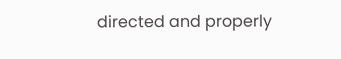directed and properly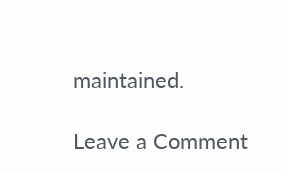maintained.

Leave a Comment